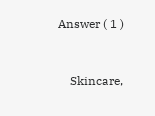Answer ( 1 )


    Skincare,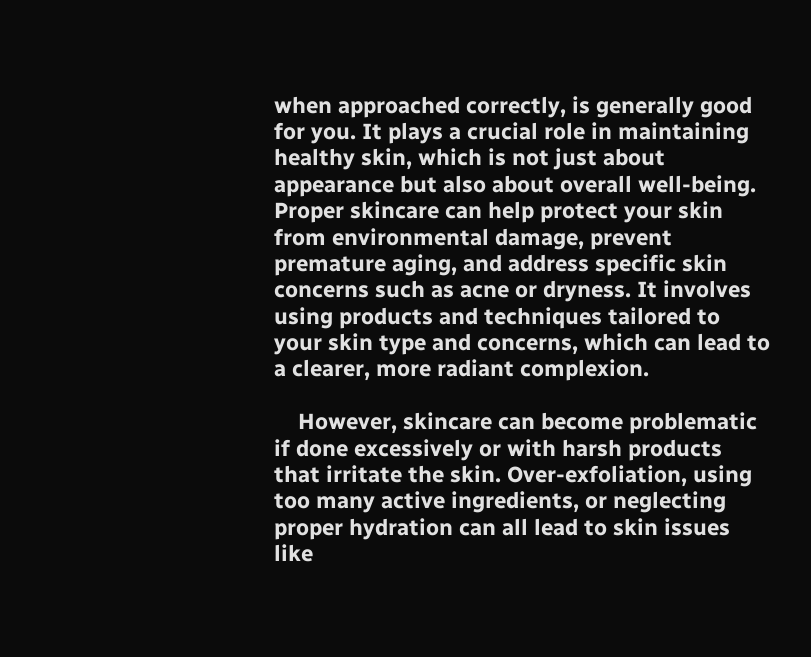when approached correctly, is generally good for you. It plays a crucial role in maintaining healthy skin, which is not just about appearance but also about overall well-being. Proper skincare can help protect your skin from environmental damage, prevent premature aging, and address specific skin concerns such as acne or dryness. It involves using products and techniques tailored to your skin type and concerns, which can lead to a clearer, more radiant complexion.

    However, skincare can become problematic if done excessively or with harsh products that irritate the skin. Over-exfoliation, using too many active ingredients, or neglecting proper hydration can all lead to skin issues like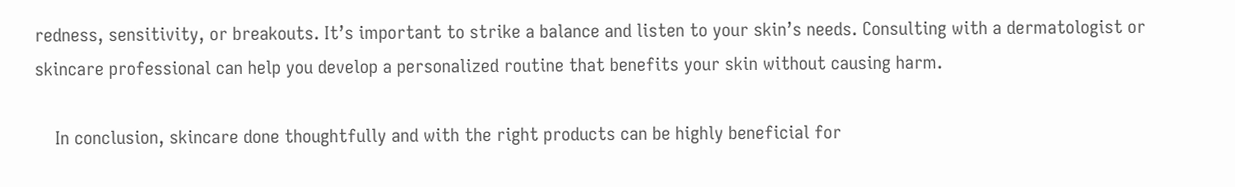redness, sensitivity, or breakouts. It’s important to strike a balance and listen to your skin’s needs. Consulting with a dermatologist or skincare professional can help you develop a personalized routine that benefits your skin without causing harm.

    In conclusion, skincare done thoughtfully and with the right products can be highly beneficial for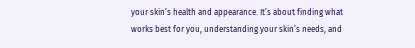your skin’s health and appearance. It’s about finding what works best for you, understanding your skin’s needs, and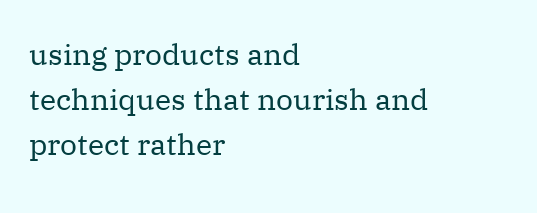using products and techniques that nourish and protect rather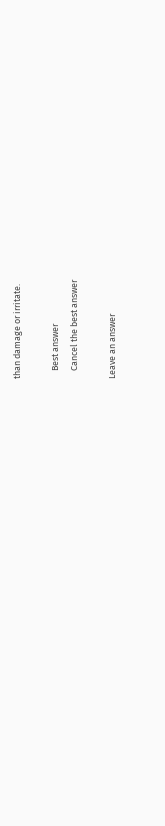than damage or irritate.

    Best answer
    Cancel the best answer

Leave an answer